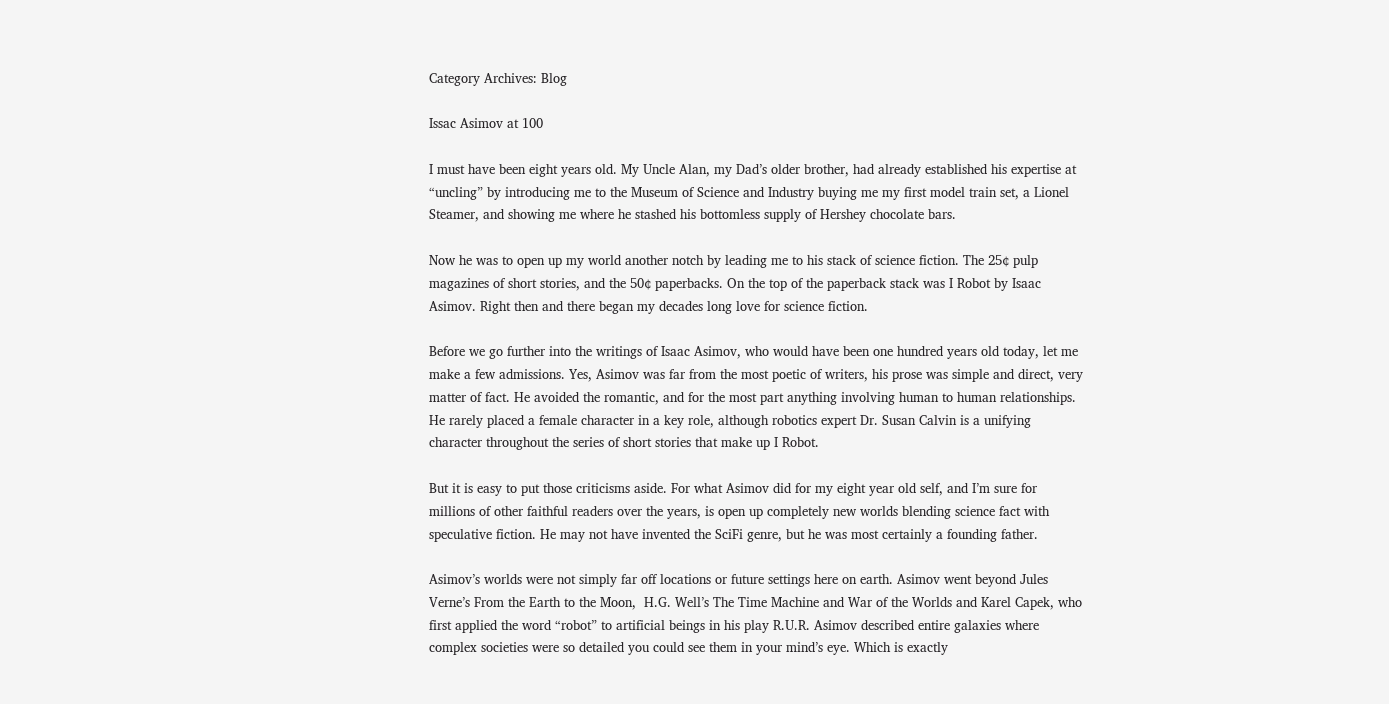Category Archives: Blog

Issac Asimov at 100

I must have been eight years old. My Uncle Alan, my Dad’s older brother, had already established his expertise at “uncling” by introducing me to the Museum of Science and Industry buying me my first model train set, a Lionel Steamer, and showing me where he stashed his bottomless supply of Hershey chocolate bars.

Now he was to open up my world another notch by leading me to his stack of science fiction. The 25¢ pulp magazines of short stories, and the 50¢ paperbacks. On the top of the paperback stack was I Robot by Isaac Asimov. Right then and there began my decades long love for science fiction.

Before we go further into the writings of Isaac Asimov, who would have been one hundred years old today, let me make a few admissions. Yes, Asimov was far from the most poetic of writers, his prose was simple and direct, very matter of fact. He avoided the romantic, and for the most part anything involving human to human relationships. He rarely placed a female character in a key role, although robotics expert Dr. Susan Calvin is a unifying character throughout the series of short stories that make up I Robot.

But it is easy to put those criticisms aside. For what Asimov did for my eight year old self, and I’m sure for millions of other faithful readers over the years, is open up completely new worlds blending science fact with speculative fiction. He may not have invented the SciFi genre, but he was most certainly a founding father.

Asimov’s worlds were not simply far off locations or future settings here on earth. Asimov went beyond Jules Verne’s From the Earth to the Moon,  H.G. Well’s The Time Machine and War of the Worlds and Karel Capek, who first applied the word “robot” to artificial beings in his play R.U.R. Asimov described entire galaxies where complex societies were so detailed you could see them in your mind’s eye. Which is exactly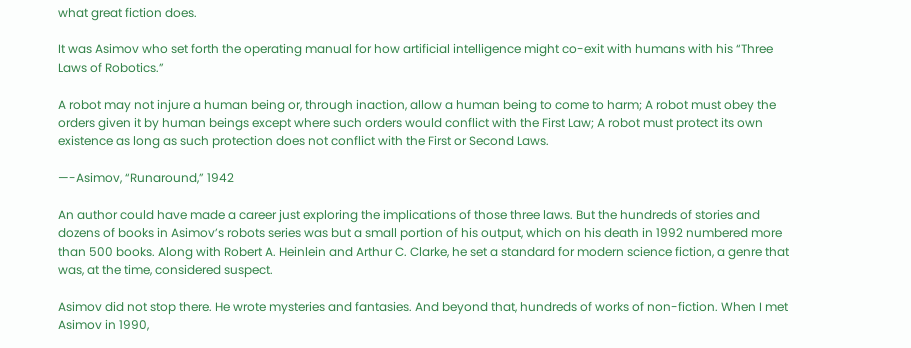what great fiction does.

It was Asimov who set forth the operating manual for how artificial intelligence might co-exit with humans with his “Three Laws of Robotics.”

A robot may not injure a human being or, through inaction, allow a human being to come to harm; A robot must obey the orders given it by human beings except where such orders would conflict with the First Law; A robot must protect its own existence as long as such protection does not conflict with the First or Second Laws.

—-Asimov, “Runaround,” 1942

An author could have made a career just exploring the implications of those three laws. But the hundreds of stories and dozens of books in Asimov’s robots series was but a small portion of his output, which on his death in 1992 numbered more than 500 books. Along with Robert A. Heinlein and Arthur C. Clarke, he set a standard for modern science fiction, a genre that was, at the time, considered suspect.

Asimov did not stop there. He wrote mysteries and fantasies. And beyond that, hundreds of works of non-fiction. When I met Asimov in 1990,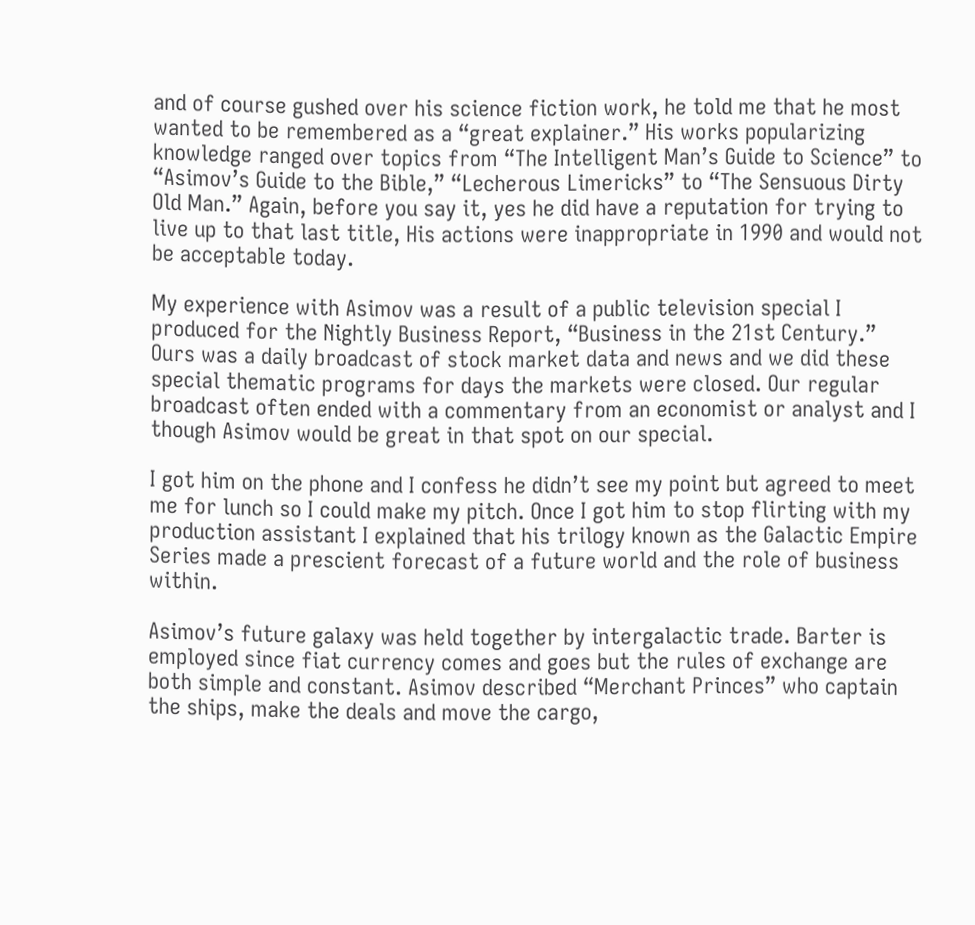and of course gushed over his science fiction work, he told me that he most wanted to be remembered as a “great explainer.” His works popularizing knowledge ranged over topics from “The Intelligent Man’s Guide to Science” to “Asimov’s Guide to the Bible,” “Lecherous Limericks” to “The Sensuous Dirty Old Man.” Again, before you say it, yes he did have a reputation for trying to live up to that last title, His actions were inappropriate in 1990 and would not be acceptable today.

My experience with Asimov was a result of a public television special I produced for the Nightly Business Report, “Business in the 21st Century.” Ours was a daily broadcast of stock market data and news and we did these special thematic programs for days the markets were closed. Our regular broadcast often ended with a commentary from an economist or analyst and I though Asimov would be great in that spot on our special.

I got him on the phone and I confess he didn’t see my point but agreed to meet me for lunch so I could make my pitch. Once I got him to stop flirting with my production assistant I explained that his trilogy known as the Galactic Empire Series made a prescient forecast of a future world and the role of business within.

Asimov’s future galaxy was held together by intergalactic trade. Barter is employed since fiat currency comes and goes but the rules of exchange are both simple and constant. Asimov described “Merchant Princes” who captain the ships, make the deals and move the cargo,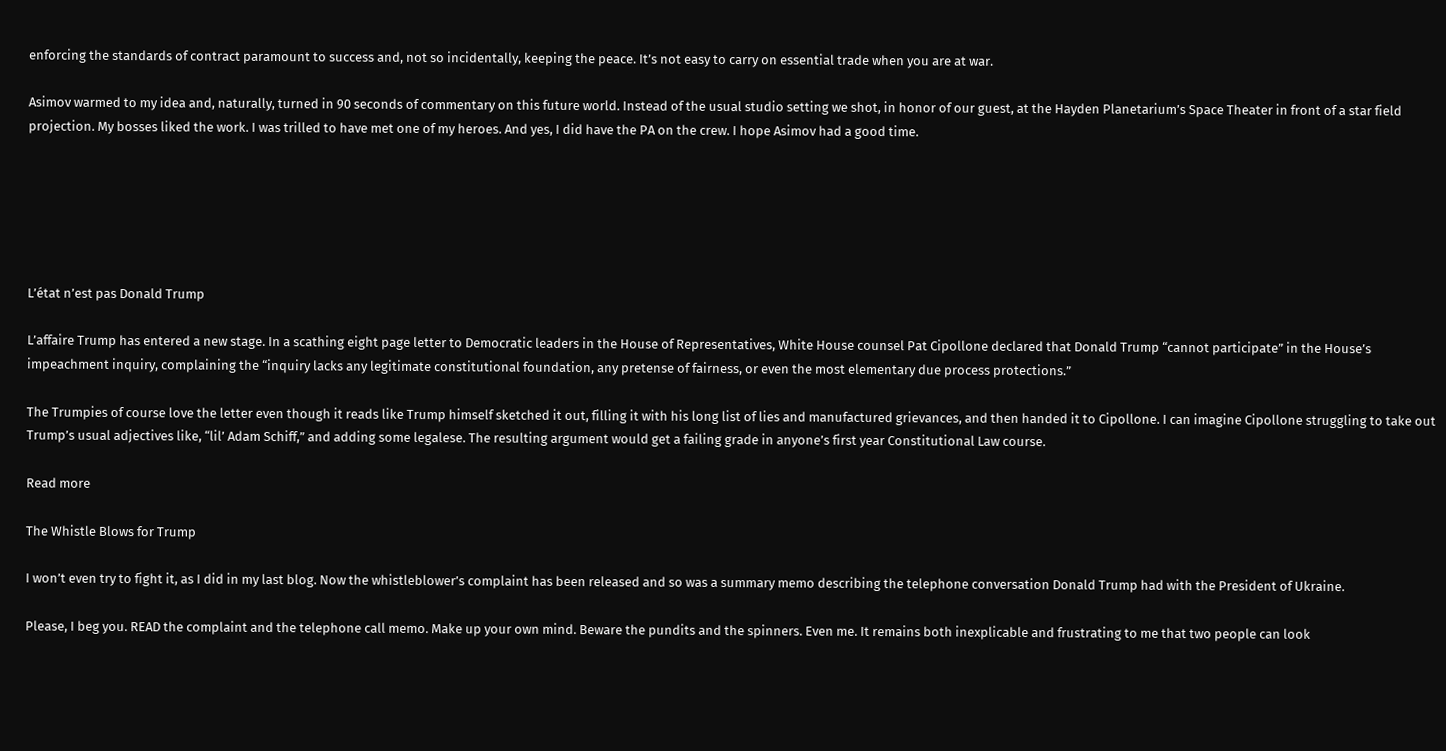enforcing the standards of contract paramount to success and, not so incidentally, keeping the peace. It’s not easy to carry on essential trade when you are at war.

Asimov warmed to my idea and, naturally, turned in 90 seconds of commentary on this future world. Instead of the usual studio setting we shot, in honor of our guest, at the Hayden Planetarium’s Space Theater in front of a star field projection. My bosses liked the work. I was trilled to have met one of my heroes. And yes, I did have the PA on the crew. I hope Asimov had a good time.






L’état n’est pas Donald Trump

L’affaire Trump has entered a new stage. In a scathing eight page letter to Democratic leaders in the House of Representatives, White House counsel Pat Cipollone declared that Donald Trump “cannot participate” in the House’s impeachment inquiry, complaining the “inquiry lacks any legitimate constitutional foundation, any pretense of fairness, or even the most elementary due process protections.”

The Trumpies of course love the letter even though it reads like Trump himself sketched it out, filling it with his long list of lies and manufactured grievances, and then handed it to Cipollone. I can imagine Cipollone struggling to take out Trump’s usual adjectives like, “lil’ Adam Schiff,” and adding some legalese. The resulting argument would get a failing grade in anyone’s first year Constitutional Law course.

Read more

The Whistle Blows for Trump

I won’t even try to fight it, as I did in my last blog. Now the whistleblower’s complaint has been released and so was a summary memo describing the telephone conversation Donald Trump had with the President of Ukraine.

Please, I beg you. READ the complaint and the telephone call memo. Make up your own mind. Beware the pundits and the spinners. Even me. It remains both inexplicable and frustrating to me that two people can look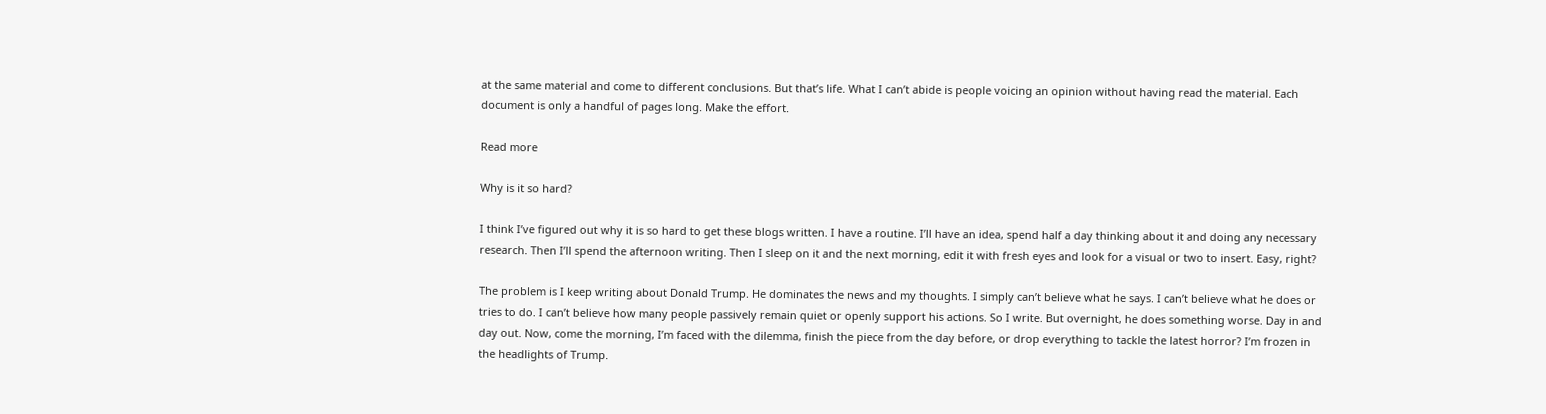at the same material and come to different conclusions. But that’s life. What I can’t abide is people voicing an opinion without having read the material. Each document is only a handful of pages long. Make the effort.

Read more

Why is it so hard?

I think I’ve figured out why it is so hard to get these blogs written. I have a routine. I’ll have an idea, spend half a day thinking about it and doing any necessary research. Then I’ll spend the afternoon writing. Then I sleep on it and the next morning, edit it with fresh eyes and look for a visual or two to insert. Easy, right?

The problem is I keep writing about Donald Trump. He dominates the news and my thoughts. I simply can’t believe what he says. I can’t believe what he does or tries to do. I can’t believe how many people passively remain quiet or openly support his actions. So I write. But overnight, he does something worse. Day in and day out. Now, come the morning, I’m faced with the dilemma, finish the piece from the day before, or drop everything to tackle the latest horror? I’m frozen in the headlights of Trump.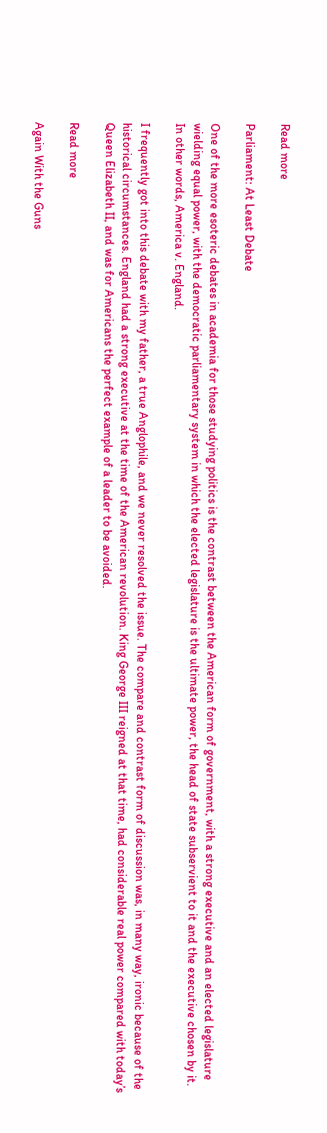Read more

Parliament: At Least Debate

One of the more esoteric debates in academia for those studying politics is the contrast between the American form of government, with a strong executive and an elected legislature wielding equal power, with the democratic parliamentary system in which the elected legislature is the ultimate power, the head of state subservient to it and the executive chosen by it. In other words, America v. England.

I frequently got into this debate with my father, a true Anglophile, and we never resolved the issue. The compare and contrast form of discussion was, in many way, ironic because of the historical circumstances. England had a strong executive at the time of the American revolution. King George III reigned at that time, had considerable real power compared with today’s Queen Elizabeth II, and was for Americans the perfect example of a leader to be avoided.

Read more

Again With the Guns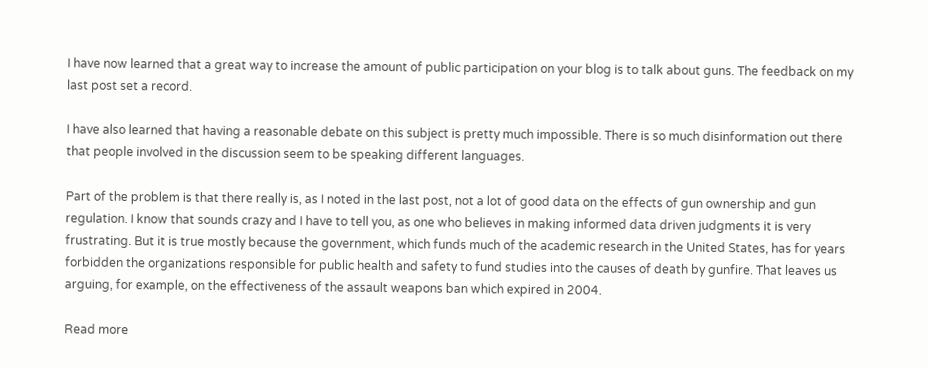I have now learned that a great way to increase the amount of public participation on your blog is to talk about guns. The feedback on my last post set a record.

I have also learned that having a reasonable debate on this subject is pretty much impossible. There is so much disinformation out there that people involved in the discussion seem to be speaking different languages.

Part of the problem is that there really is, as I noted in the last post, not a lot of good data on the effects of gun ownership and gun regulation. I know that sounds crazy and I have to tell you, as one who believes in making informed data driven judgments it is very frustrating. But it is true mostly because the government, which funds much of the academic research in the United States, has for years forbidden the organizations responsible for public health and safety to fund studies into the causes of death by gunfire. That leaves us arguing, for example, on the effectiveness of the assault weapons ban which expired in 2004.

Read more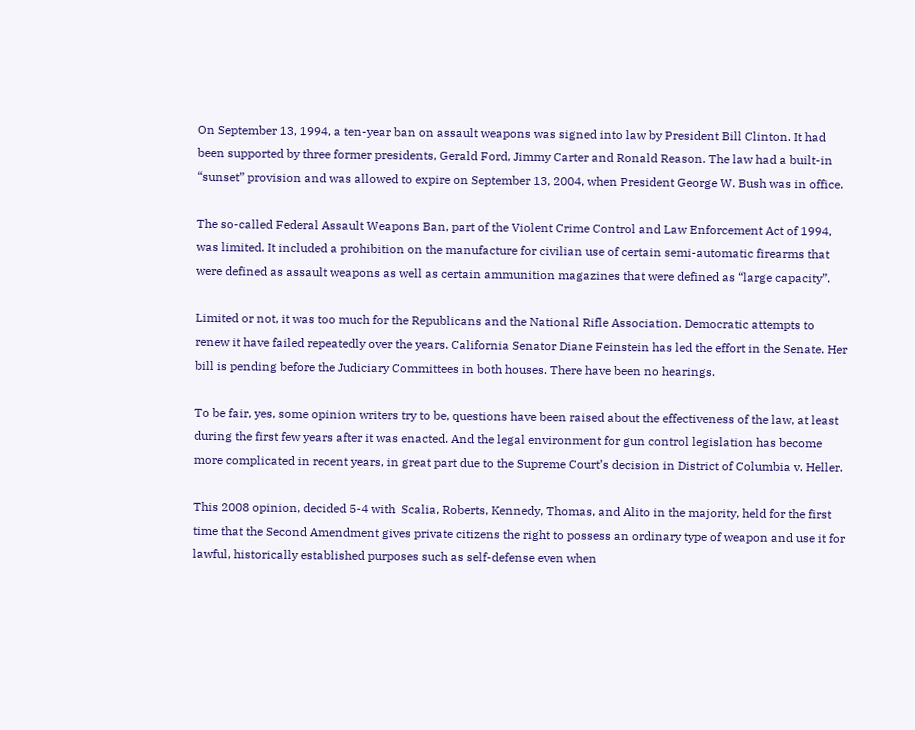On September 13, 1994, a ten-year ban on assault weapons was signed into law by President Bill Clinton. It had been supported by three former presidents, Gerald Ford, Jimmy Carter and Ronald Reason. The law had a built-in “sunset” provision and was allowed to expire on September 13, 2004, when President George W. Bush was in office.

The so-called Federal Assault Weapons Ban, part of the Violent Crime Control and Law Enforcement Act of 1994, was limited. It included a prohibition on the manufacture for civilian use of certain semi-automatic firearms that were defined as assault weapons as well as certain ammunition magazines that were defined as “large capacity”.

Limited or not, it was too much for the Republicans and the National Rifle Association. Democratic attempts to renew it have failed repeatedly over the years. California Senator Diane Feinstein has led the effort in the Senate. Her bill is pending before the Judiciary Committees in both houses. There have been no hearings.

To be fair, yes, some opinion writers try to be, questions have been raised about the effectiveness of the law, at least during the first few years after it was enacted. And the legal environment for gun control legislation has become more complicated in recent years, in great part due to the Supreme Court’s decision in District of Columbia v. Heller.

This 2008 opinion, decided 5-4 with  Scalia, Roberts, Kennedy, Thomas, and Alito in the majority, held for the first time that the Second Amendment gives private citizens the right to possess an ordinary type of weapon and use it for lawful, historically established purposes such as self-defense even when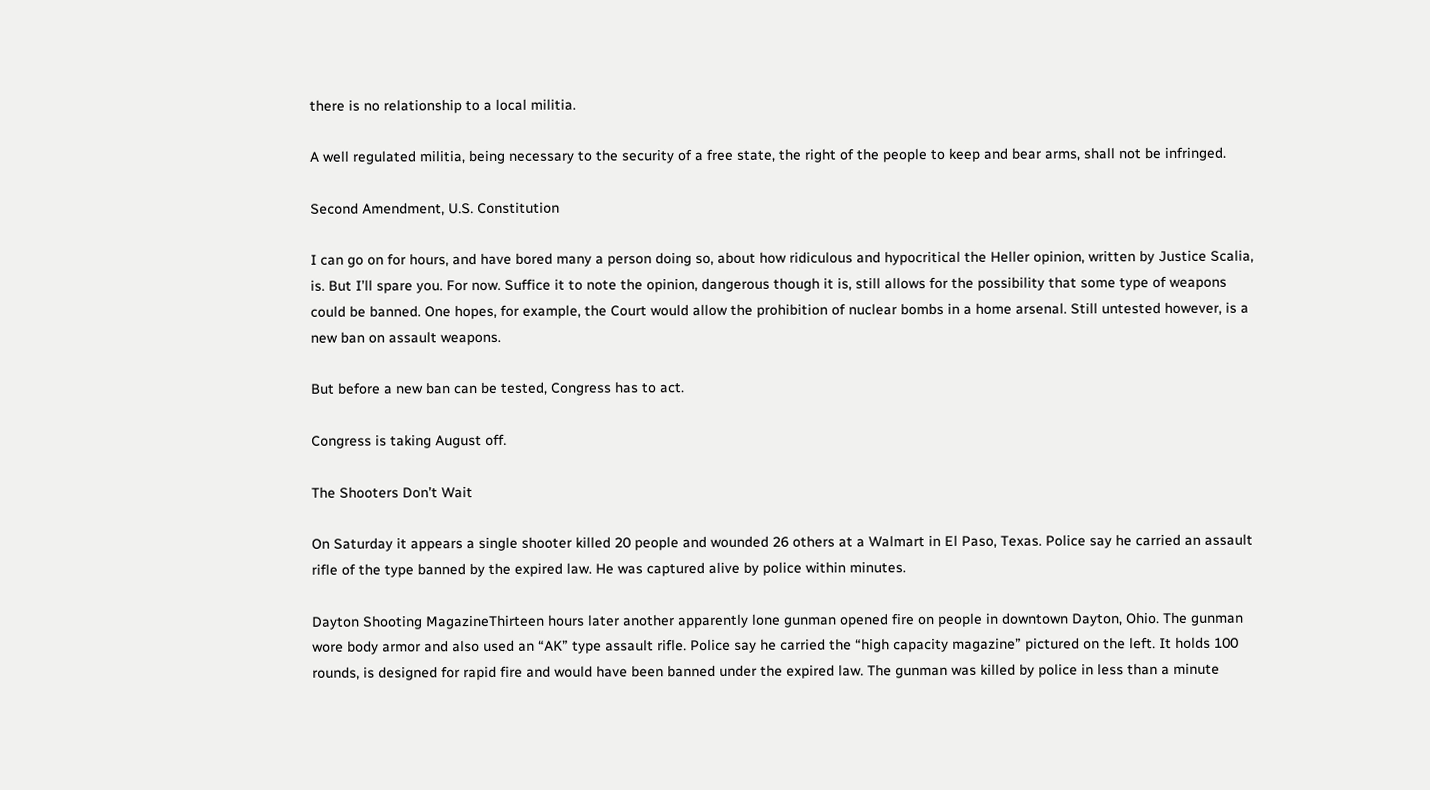there is no relationship to a local militia.

A well regulated militia, being necessary to the security of a free state, the right of the people to keep and bear arms, shall not be infringed.

Second Amendment, U.S. Constitution

I can go on for hours, and have bored many a person doing so, about how ridiculous and hypocritical the Heller opinion, written by Justice Scalia, is. But I’ll spare you. For now. Suffice it to note the opinion, dangerous though it is, still allows for the possibility that some type of weapons could be banned. One hopes, for example, the Court would allow the prohibition of nuclear bombs in a home arsenal. Still untested however, is a new ban on assault weapons.

But before a new ban can be tested, Congress has to act.

Congress is taking August off.

The Shooters Don’t Wait

On Saturday it appears a single shooter killed 20 people and wounded 26 others at a Walmart in El Paso, Texas. Police say he carried an assault rifle of the type banned by the expired law. He was captured alive by police within minutes.

Dayton Shooting MagazineThirteen hours later another apparently lone gunman opened fire on people in downtown Dayton, Ohio. The gunman wore body armor and also used an “AK” type assault rifle. Police say he carried the “high capacity magazine” pictured on the left. It holds 100 rounds, is designed for rapid fire and would have been banned under the expired law. The gunman was killed by police in less than a minute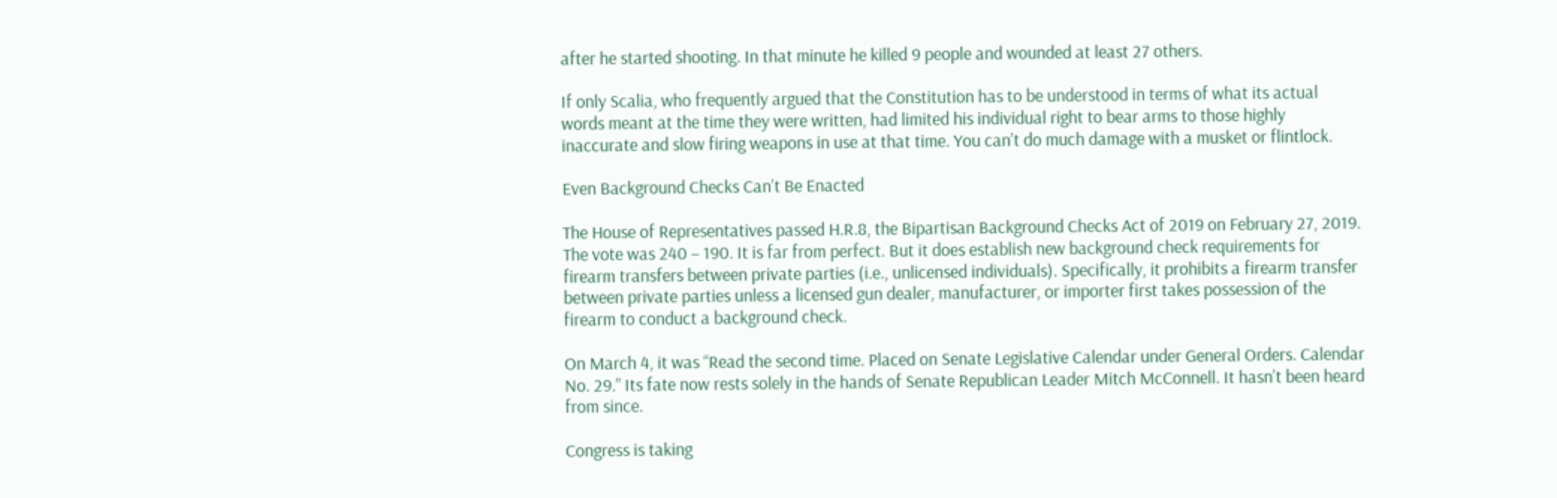after he started shooting. In that minute he killed 9 people and wounded at least 27 others.

If only Scalia, who frequently argued that the Constitution has to be understood in terms of what its actual words meant at the time they were written, had limited his individual right to bear arms to those highly inaccurate and slow firing weapons in use at that time. You can’t do much damage with a musket or flintlock.

Even Background Checks Can’t Be Enacted

The House of Representatives passed H.R.8, the Bipartisan Background Checks Act of 2019 on February 27, 2019. The vote was 240 – 190. It is far from perfect. But it does establish new background check requirements for firearm transfers between private parties (i.e., unlicensed individuals). Specifically, it prohibits a firearm transfer between private parties unless a licensed gun dealer, manufacturer, or importer first takes possession of the firearm to conduct a background check.

On March 4, it was “Read the second time. Placed on Senate Legislative Calendar under General Orders. Calendar No. 29.” Its fate now rests solely in the hands of Senate Republican Leader Mitch McConnell. It hasn’t been heard from since.

Congress is taking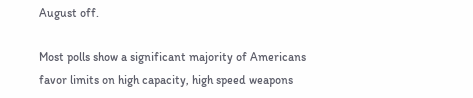August off.

Most polls show a significant majority of Americans favor limits on high capacity, high speed weapons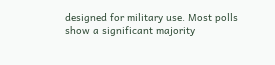designed for military use. Most polls show a significant majority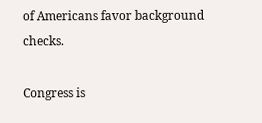of Americans favor background checks.

Congress is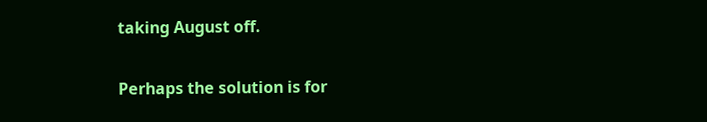taking August off.

Perhaps the solution is for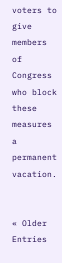voters to give members of Congress who block these measures a permanent vacation.


« Older Entries